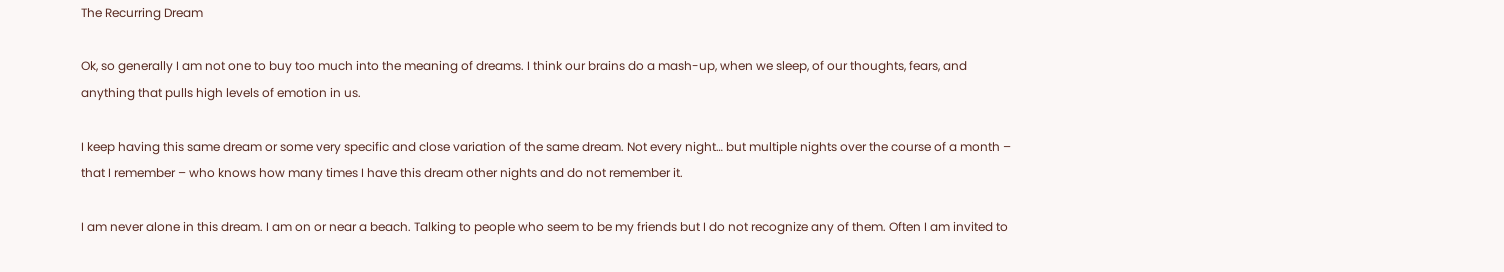The Recurring Dream

Ok, so generally I am not one to buy too much into the meaning of dreams. I think our brains do a mash-up, when we sleep, of our thoughts, fears, and anything that pulls high levels of emotion in us.

I keep having this same dream or some very specific and close variation of the same dream. Not every night… but multiple nights over the course of a month – that I remember – who knows how many times I have this dream other nights and do not remember it.

I am never alone in this dream. I am on or near a beach. Talking to people who seem to be my friends but I do not recognize any of them. Often I am invited to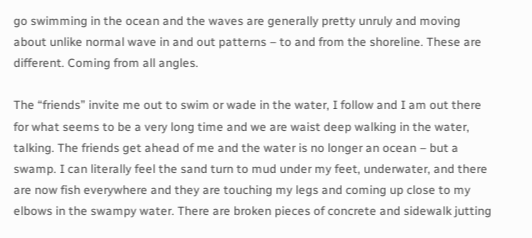go swimming in the ocean and the waves are generally pretty unruly and moving about unlike normal wave in and out patterns – to and from the shoreline. These are different. Coming from all angles.

The “friends” invite me out to swim or wade in the water, I follow and I am out there for what seems to be a very long time and we are waist deep walking in the water, talking. The friends get ahead of me and the water is no longer an ocean – but a swamp. I can literally feel the sand turn to mud under my feet, underwater, and there are now fish everywhere and they are touching my legs and coming up close to my elbows in the swampy water. There are broken pieces of concrete and sidewalk jutting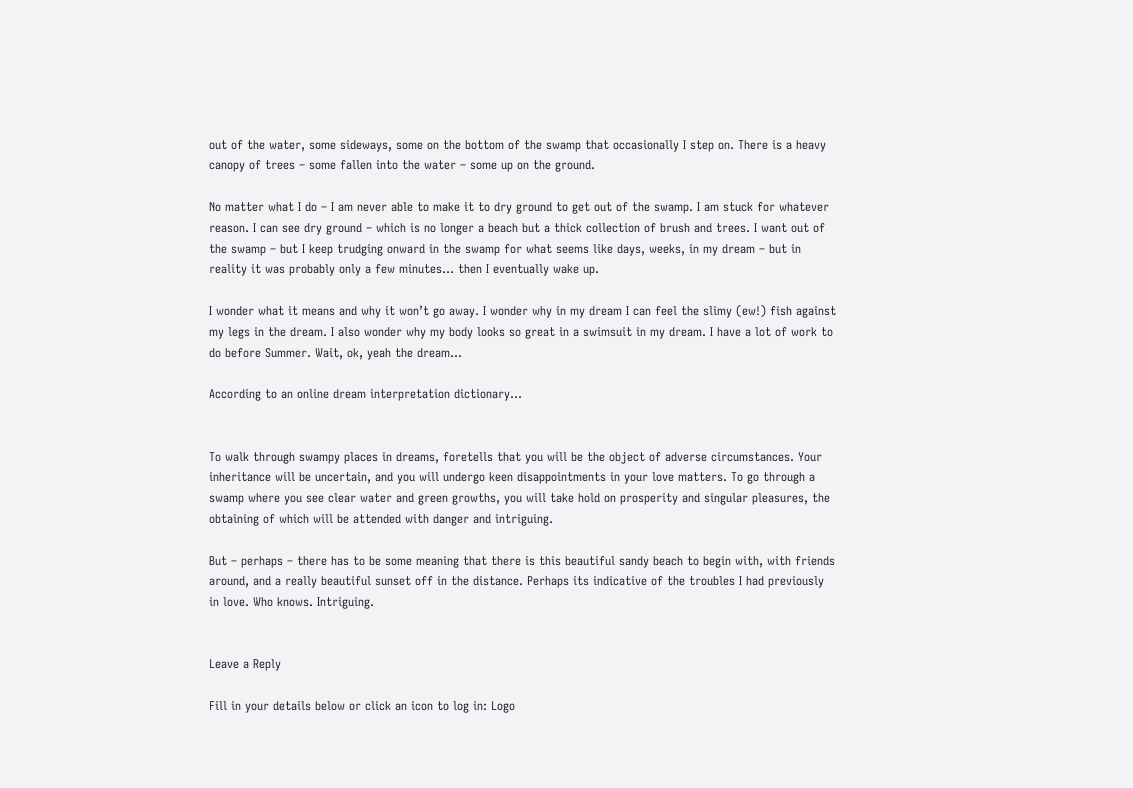out of the water, some sideways, some on the bottom of the swamp that occasionally I step on. There is a heavy canopy of trees – some fallen into the water – some up on the ground.

No matter what I do – I am never able to make it to dry ground to get out of the swamp. I am stuck for whatever reason. I can see dry ground – which is no longer a beach but a thick collection of brush and trees. I want out of the swamp – but I keep trudging onward in the swamp for what seems like days, weeks, in my dream – but in reality it was probably only a few minutes… then I eventually wake up.

I wonder what it means and why it won’t go away. I wonder why in my dream I can feel the slimy (ew!) fish against my legs in the dream. I also wonder why my body looks so great in a swimsuit in my dream. I have a lot of work to do before Summer. Wait, ok, yeah the dream…

According to an online dream interpretation dictionary…


To walk through swampy places in dreams, foretells that you will be the object of adverse circumstances. Your inheritance will be uncertain, and you will undergo keen disappointments in your love matters. To go through a swamp where you see clear water and green growths, you will take hold on prosperity and singular pleasures, the obtaining of which will be attended with danger and intriguing.

But – perhaps – there has to be some meaning that there is this beautiful sandy beach to begin with, with friends around, and a really beautiful sunset off in the distance. Perhaps its indicative of the troubles I had previously in love. Who knows. Intriguing.


Leave a Reply

Fill in your details below or click an icon to log in: Logo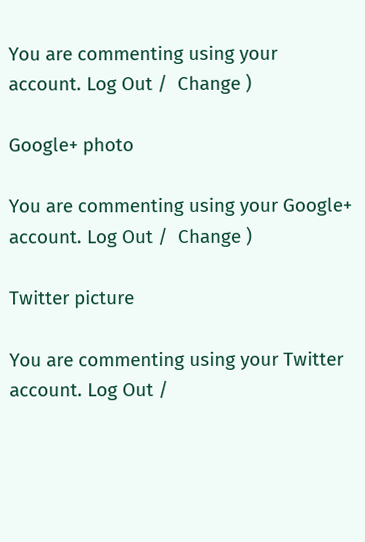You are commenting using your account. Log Out /  Change )

Google+ photo

You are commenting using your Google+ account. Log Out /  Change )

Twitter picture

You are commenting using your Twitter account. Log Out /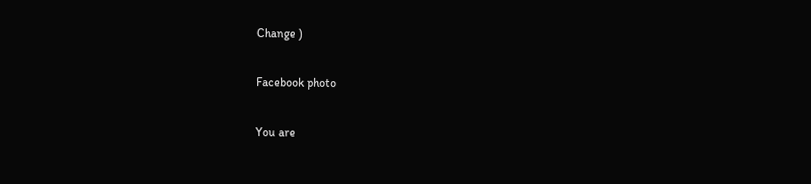Change )

Facebook photo

You are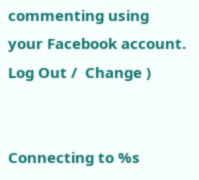commenting using your Facebook account. Log Out /  Change )


Connecting to %s